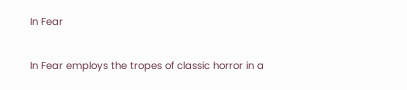In Fear

In Fear employs the tropes of classic horror in a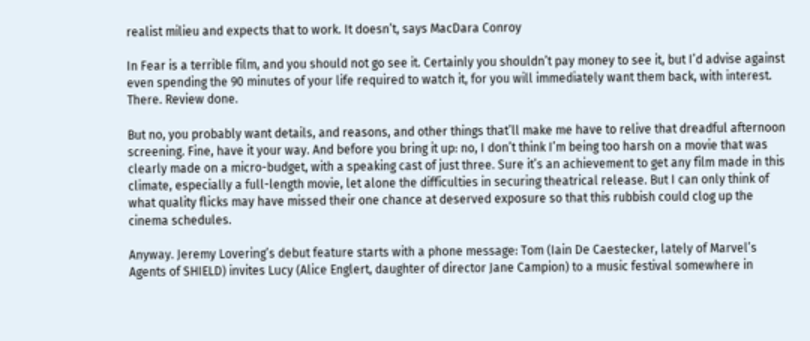realist milieu and expects that to work. It doesn’t, says MacDara Conroy

In Fear is a terrible film, and you should not go see it. Certainly you shouldn’t pay money to see it, but I’d advise against even spending the 90 minutes of your life required to watch it, for you will immediately want them back, with interest. There. Review done.

But no, you probably want details, and reasons, and other things that’ll make me have to relive that dreadful afternoon screening. Fine, have it your way. And before you bring it up: no, I don’t think I’m being too harsh on a movie that was clearly made on a micro-budget, with a speaking cast of just three. Sure it’s an achievement to get any film made in this climate, especially a full-length movie, let alone the difficulties in securing theatrical release. But I can only think of what quality flicks may have missed their one chance at deserved exposure so that this rubbish could clog up the cinema schedules.

Anyway. Jeremy Lovering’s debut feature starts with a phone message: Tom (Iain De Caestecker, lately of Marvel’s Agents of SHIELD) invites Lucy (Alice Englert, daughter of director Jane Campion) to a music festival somewhere in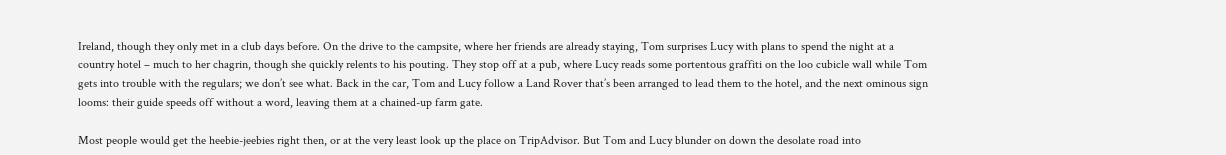Ireland, though they only met in a club days before. On the drive to the campsite, where her friends are already staying, Tom surprises Lucy with plans to spend the night at a country hotel – much to her chagrin, though she quickly relents to his pouting. They stop off at a pub, where Lucy reads some portentous graffiti on the loo cubicle wall while Tom gets into trouble with the regulars; we don’t see what. Back in the car, Tom and Lucy follow a Land Rover that’s been arranged to lead them to the hotel, and the next ominous sign looms: their guide speeds off without a word, leaving them at a chained-up farm gate.

Most people would get the heebie-jeebies right then, or at the very least look up the place on TripAdvisor. But Tom and Lucy blunder on down the desolate road into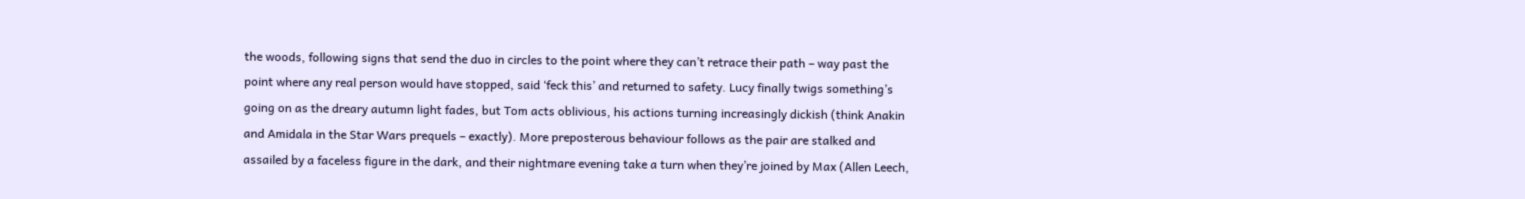the woods, following signs that send the duo in circles to the point where they can’t retrace their path – way past the point where any real person would have stopped, said ‘feck this’ and returned to safety. Lucy finally twigs something’s going on as the dreary autumn light fades, but Tom acts oblivious, his actions turning increasingly dickish (think Anakin and Amidala in the Star Wars prequels – exactly). More preposterous behaviour follows as the pair are stalked and assailed by a faceless figure in the dark, and their nightmare evening take a turn when they’re joined by Max (Allen Leech,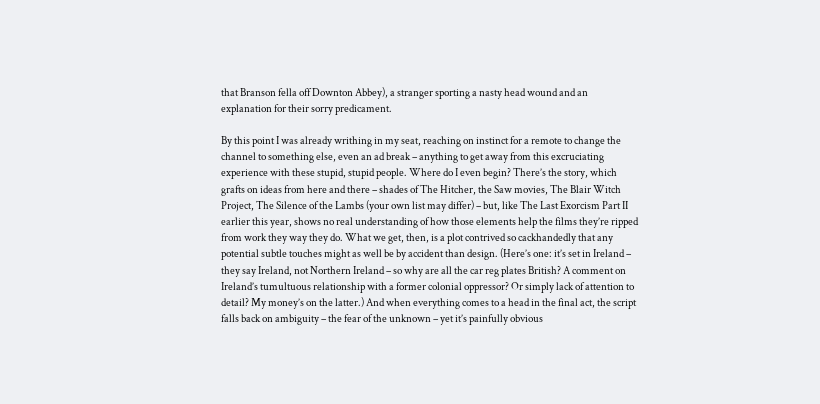that Branson fella off Downton Abbey), a stranger sporting a nasty head wound and an explanation for their sorry predicament.

By this point I was already writhing in my seat, reaching on instinct for a remote to change the channel to something else, even an ad break – anything to get away from this excruciating experience with these stupid, stupid people. Where do I even begin? There’s the story, which grafts on ideas from here and there – shades of The Hitcher, the Saw movies, The Blair Witch Project, The Silence of the Lambs (your own list may differ) – but, like The Last Exorcism Part II earlier this year, shows no real understanding of how those elements help the films they’re ripped from work they way they do. What we get, then, is a plot contrived so cackhandedly that any potential subtle touches might as well be by accident than design. (Here’s one: it’s set in Ireland – they say Ireland, not Northern Ireland – so why are all the car reg plates British? A comment on Ireland’s tumultuous relationship with a former colonial oppressor? Or simply lack of attention to detail? My money’s on the latter.) And when everything comes to a head in the final act, the script falls back on ambiguity – the fear of the unknown – yet it’s painfully obvious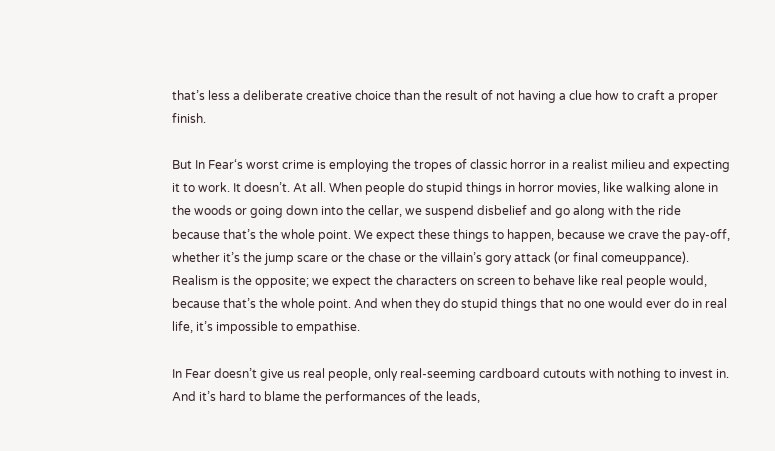that’s less a deliberate creative choice than the result of not having a clue how to craft a proper finish.

But In Fear‘s worst crime is employing the tropes of classic horror in a realist milieu and expecting it to work. It doesn’t. At all. When people do stupid things in horror movies, like walking alone in the woods or going down into the cellar, we suspend disbelief and go along with the ride because that’s the whole point. We expect these things to happen, because we crave the pay-off, whether it’s the jump scare or the chase or the villain’s gory attack (or final comeuppance). Realism is the opposite; we expect the characters on screen to behave like real people would, because that’s the whole point. And when they do stupid things that no one would ever do in real life, it’s impossible to empathise.

In Fear doesn’t give us real people, only real-seeming cardboard cutouts with nothing to invest in. And it’s hard to blame the performances of the leads,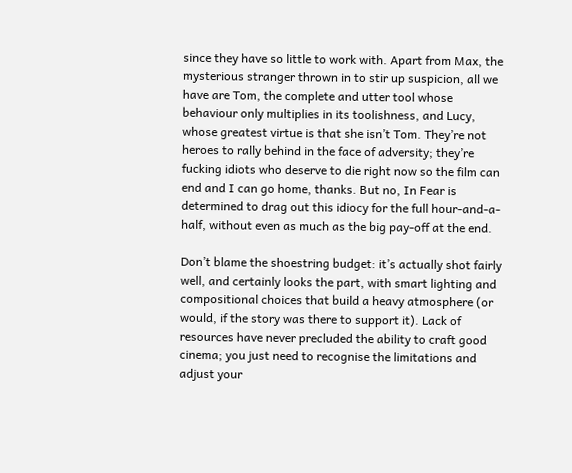since they have so little to work with. Apart from Max, the mysterious stranger thrown in to stir up suspicion, all we have are Tom, the complete and utter tool whose behaviour only multiplies in its toolishness, and Lucy, whose greatest virtue is that she isn’t Tom. They’re not heroes to rally behind in the face of adversity; they’re fucking idiots who deserve to die right now so the film can end and I can go home, thanks. But no, In Fear is determined to drag out this idiocy for the full hour-and-a-half, without even as much as the big pay-off at the end.

Don’t blame the shoestring budget: it’s actually shot fairly well, and certainly looks the part, with smart lighting and compositional choices that build a heavy atmosphere (or would, if the story was there to support it). Lack of resources have never precluded the ability to craft good cinema; you just need to recognise the limitations and adjust your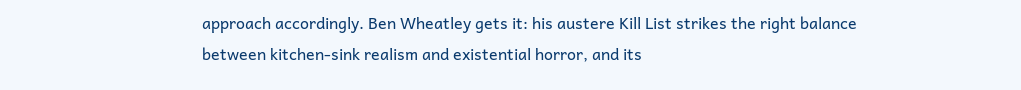approach accordingly. Ben Wheatley gets it: his austere Kill List strikes the right balance between kitchen-sink realism and existential horror, and its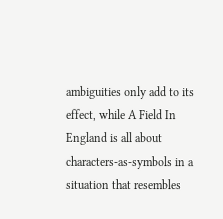ambiguities only add to its effect, while A Field In England is all about characters-as-symbols in a situation that resembles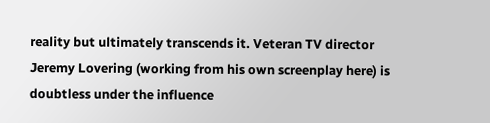reality but ultimately transcends it. Veteran TV director Jeremy Lovering (working from his own screenplay here) is doubtless under the influence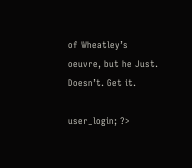of Wheatley’s oeuvre, but he Just. Doesn’t. Get it.

user_login; ?>